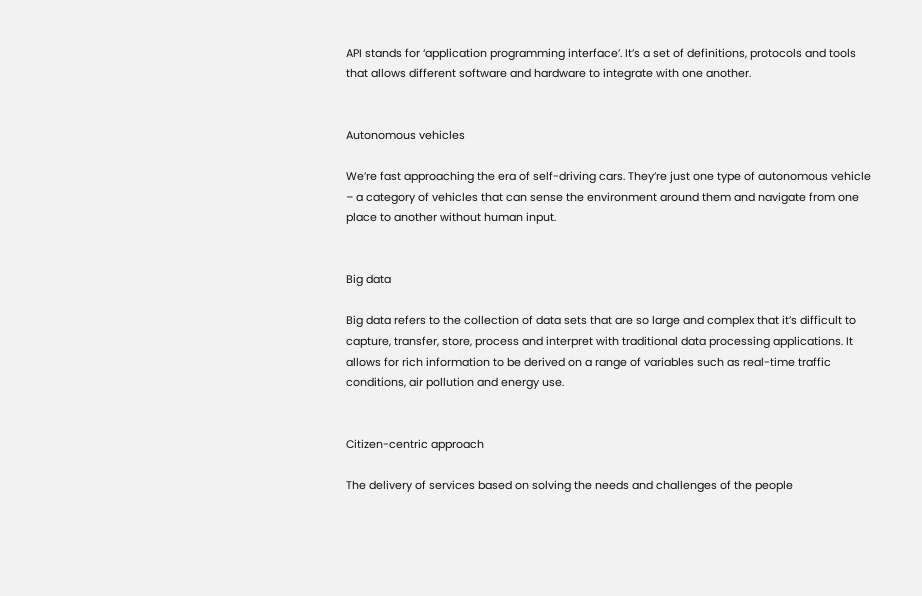API stands for ‘application programming interface’. It’s a set of definitions, protocols and tools that allows different software and hardware to integrate with one another.


Autonomous vehicles

We’re fast approaching the era of self-driving cars. They’re just one type of autonomous vehicle – a category of vehicles that can sense the environment around them and navigate from one place to another without human input.


Big data

Big data refers to the collection of data sets that are so large and complex that it’s difficult to capture, transfer, store, process and interpret with traditional data processing applications. It allows for rich information to be derived on a range of variables such as real-time traffic conditions, air pollution and energy use.


Citizen-centric approach

The delivery of services based on solving the needs and challenges of the people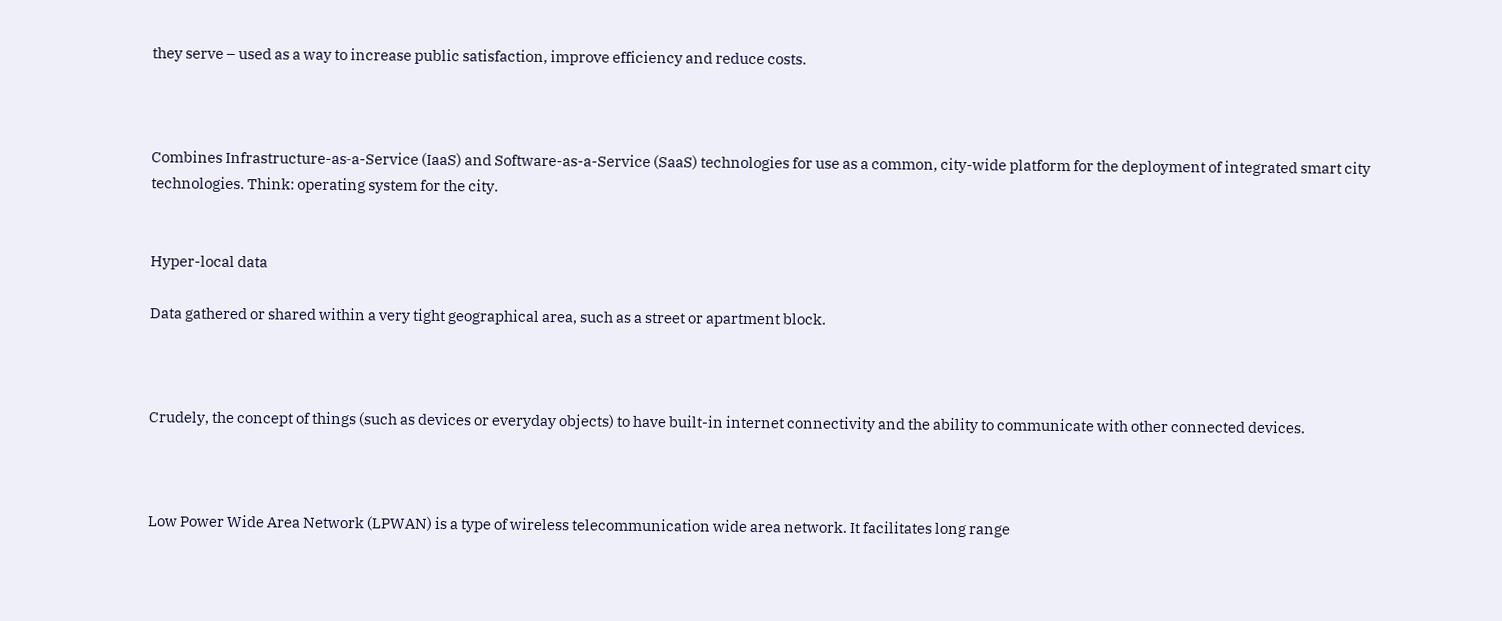they serve – used as a way to increase public satisfaction, improve efficiency and reduce costs.



Combines Infrastructure-as‐a-Service (IaaS) and Software-as-a-Service (SaaS) technologies for use as a common, city-wide platform for the deployment of integrated smart city technologies. Think: operating system for the city.


Hyper-local data

Data gathered or shared within a very tight geographical area, such as a street or apartment block.



Crudely, the concept of things (such as devices or everyday objects) to have built-in internet connectivity and the ability to communicate with other connected devices.



Low Power Wide Area Network (LPWAN) is a type of wireless telecommunication wide area network. It facilitates long range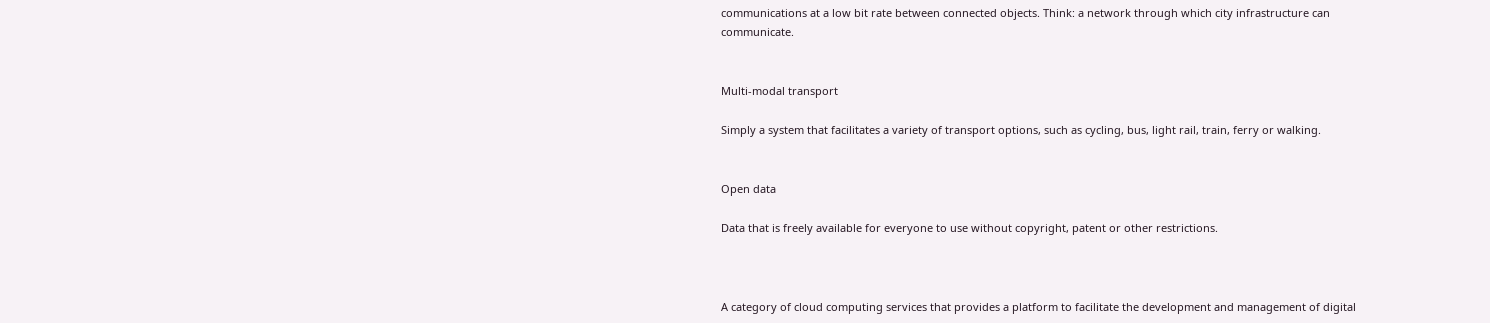communications at a low bit rate between connected objects. Think: a network through which city infrastructure can communicate.


Multi-modal transport

Simply a system that facilitates a variety of transport options, such as cycling, bus, light rail, train, ferry or walking.


Open data

Data that is freely available for everyone to use without copyright, patent or other restrictions.



A category of cloud computing services that provides a platform to facilitate the development and management of digital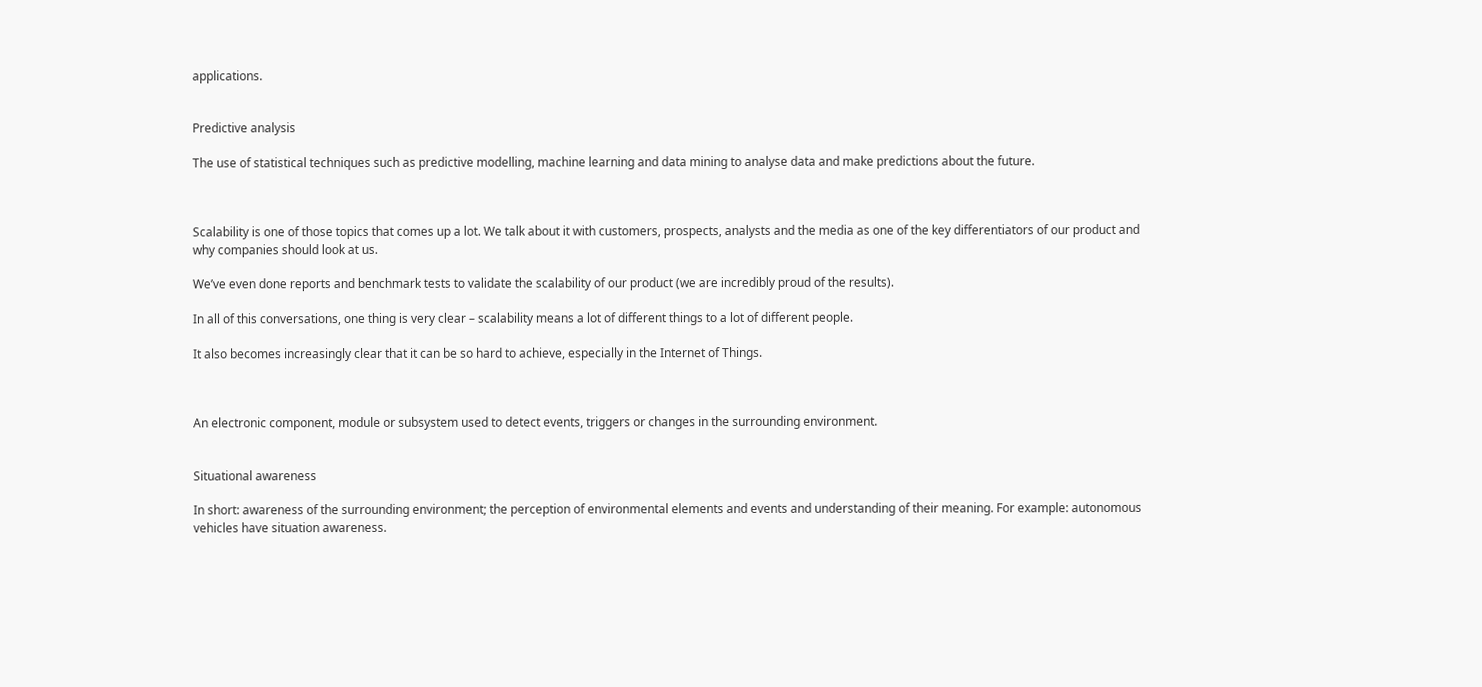applications.


Predictive analysis

The use of statistical techniques such as predictive modelling, machine learning and data mining to analyse data and make predictions about the future.



Scalability is one of those topics that comes up a lot. We talk about it with customers, prospects, analysts and the media as one of the key differentiators of our product and why companies should look at us.

We’ve even done reports and benchmark tests to validate the scalability of our product (we are incredibly proud of the results).

In all of this conversations, one thing is very clear – scalability means a lot of different things to a lot of different people.

It also becomes increasingly clear that it can be so hard to achieve, especially in the Internet of Things.



An electronic component, module or subsystem used to detect events, triggers or changes in the surrounding environment.


Situational awareness

In short: awareness of the surrounding environment; the perception of environmental elements and events and understanding of their meaning. For example: autonomous vehicles have situation awareness.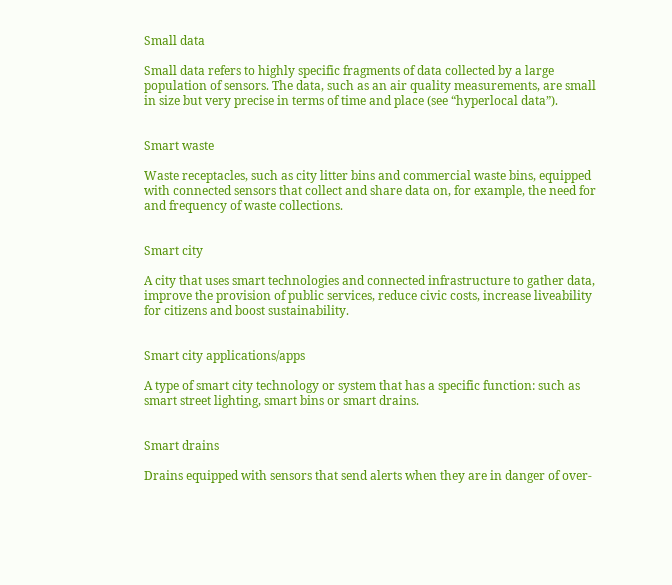Small data

Small data refers to highly specific fragments of data collected by a large population of sensors. The data, such as an air quality measurements, are small in size but very precise in terms of time and place (see “hyperlocal data”).


Smart waste

Waste receptacles, such as city litter bins and commercial waste bins, equipped with connected sensors that collect and share data on, for example, the need for and frequency of waste collections.


Smart city

A city that uses smart technologies and connected infrastructure to gather data, improve the provision of public services, reduce civic costs, increase liveability for citizens and boost sustainability.


Smart city applications/apps

A type of smart city technology or system that has a specific function: such as smart street lighting, smart bins or smart drains.


Smart drains

Drains equipped with sensors that send alerts when they are in danger of over-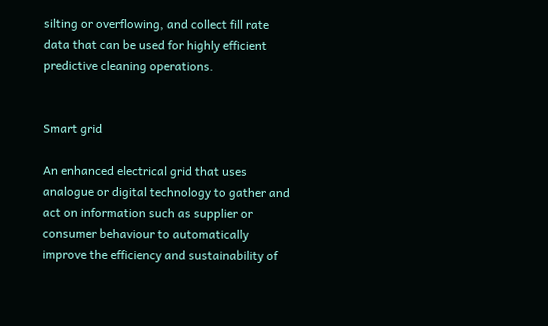silting or overflowing, and collect fill rate data that can be used for highly efficient predictive cleaning operations.


Smart grid

An enhanced electrical grid that uses analogue or digital technology to gather and act on information such as supplier or consumer behaviour to automatically improve the efficiency and sustainability of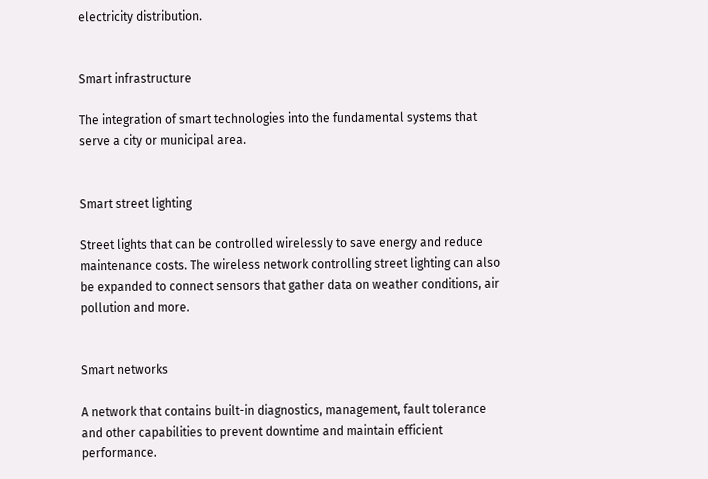electricity distribution.


Smart infrastructure

The integration of smart technologies into the fundamental systems that serve a city or municipal area.


Smart street lighting

Street lights that can be controlled wirelessly to save energy and reduce maintenance costs. The wireless network controlling street lighting can also be expanded to connect sensors that gather data on weather conditions, air pollution and more.


Smart networks

A network that contains built-in diagnostics, management, fault tolerance and other capabilities to prevent downtime and maintain efficient performance.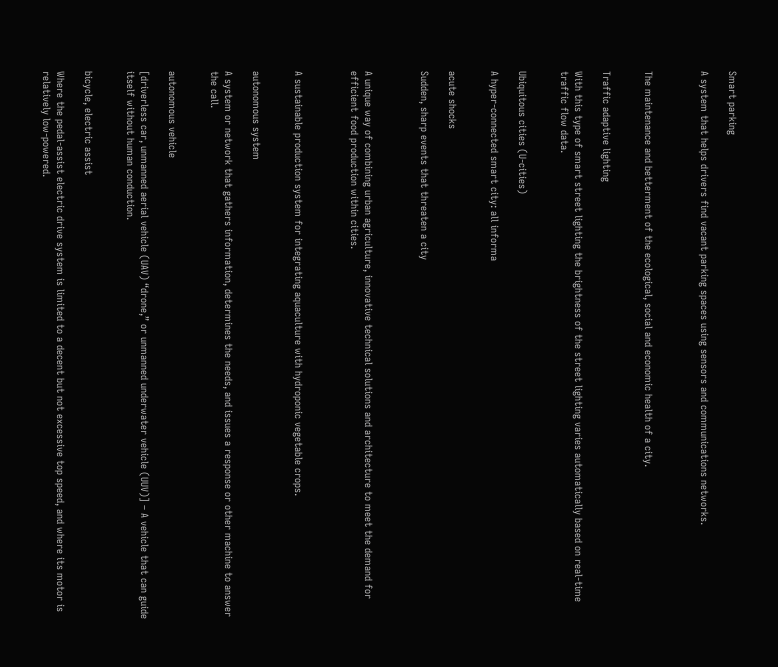Smart parking

A system that helps drivers find vacant parking spaces using sensors and communications networks.



The maintenance and betterment of the ecological, social and economic health of a city.


Traffic adaptive lighting

With this type of smart street lighting the brightness of the street lighting varies automatically based on real-time traffic flow data.


Ubiquitous cities (U-cities)

A hyper-connected smart city: all informa


acute shocks

Sudden, sharp events that threaten a city



A unique way of combining urban agriculture, innovative technical solutions and architecture to meet the demand for efficient food production within cities.



A sustainable production system for integrating aquaculture with hydroponic vegetable crops.


autonomous system

A system or network that gathers information, determines the needs, and issues a response or other machine to answer the call.


autonomous vehicle

[driverless car, unmanned aerial vehicle (UAV) “drone,” or unmanned underwater vehicle (UUV)] – A vehicle that can guide itself without human conduction.


bicycle, electric assist

Where the pedal-assist electric drive system is limited to a decent but not excessive top speed, and where its motor is relatively low-powered.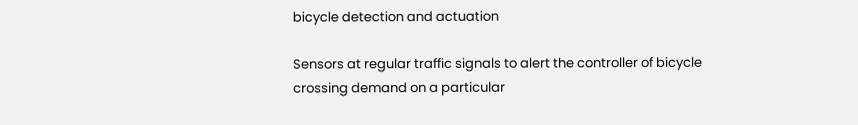bicycle detection and actuation

Sensors at regular traffic signals to alert the controller of bicycle crossing demand on a particular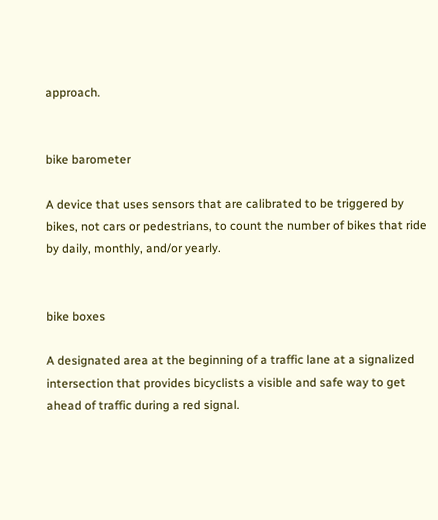approach.


bike barometer

A device that uses sensors that are calibrated to be triggered by bikes, not cars or pedestrians, to count the number of bikes that ride by daily, monthly, and/or yearly.


bike boxes

A designated area at the beginning of a traffic lane at a signalized intersection that provides bicyclists a visible and safe way to get ahead of traffic during a red signal.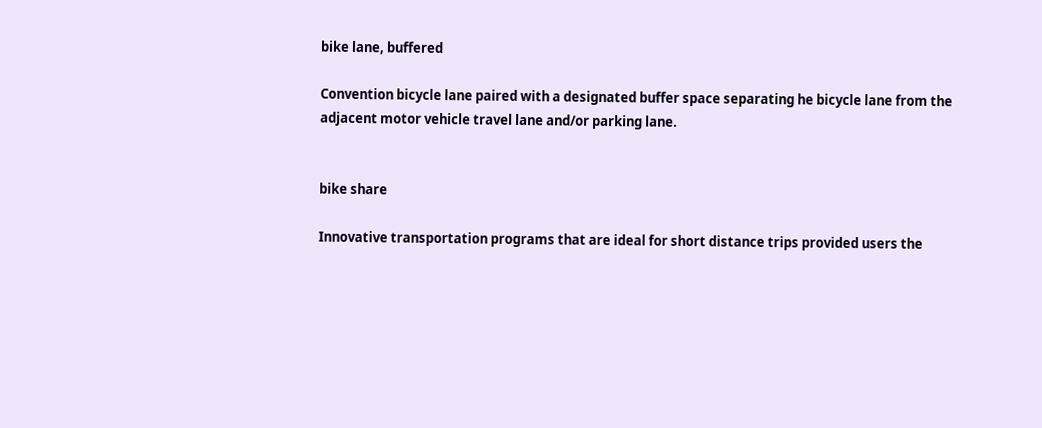bike lane, buffered

Convention bicycle lane paired with a designated buffer space separating he bicycle lane from the adjacent motor vehicle travel lane and/or parking lane.


bike share

Innovative transportation programs that are ideal for short distance trips provided users the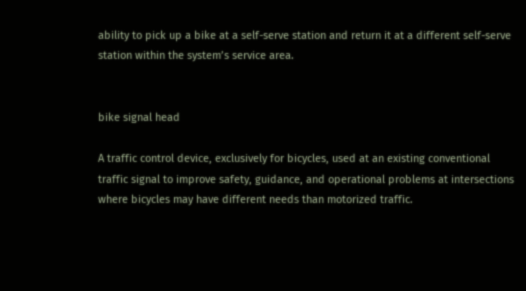ability to pick up a bike at a self-serve station and return it at a different self-serve station within the system’s service area.


bike signal head

A traffic control device, exclusively for bicycles, used at an existing conventional traffic signal to improve safety, guidance, and operational problems at intersections where bicycles may have different needs than motorized traffic.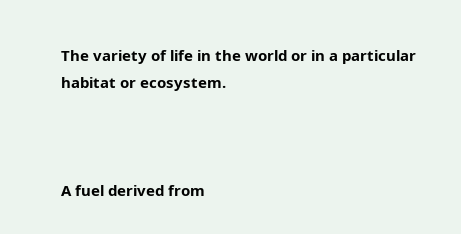The variety of life in the world or in a particular habitat or ecosystem.



A fuel derived from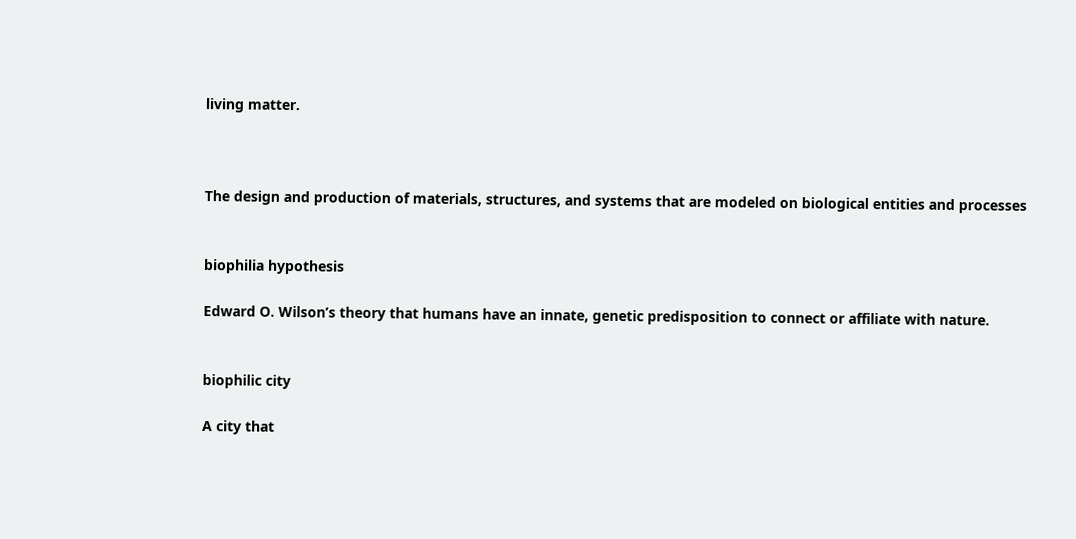living matter.



The design and production of materials, structures, and systems that are modeled on biological entities and processes


biophilia hypothesis

Edward O. Wilson’s theory that humans have an innate, genetic predisposition to connect or affiliate with nature.


biophilic city

A city that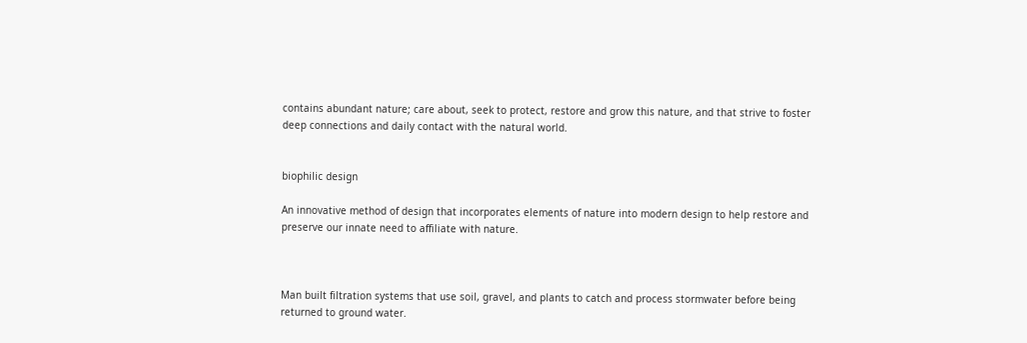contains abundant nature; care about, seek to protect, restore and grow this nature, and that strive to foster deep connections and daily contact with the natural world.


biophilic design

An innovative method of design that incorporates elements of nature into modern design to help restore and preserve our innate need to affiliate with nature.



Man built filtration systems that use soil, gravel, and plants to catch and process stormwater before being returned to ground water.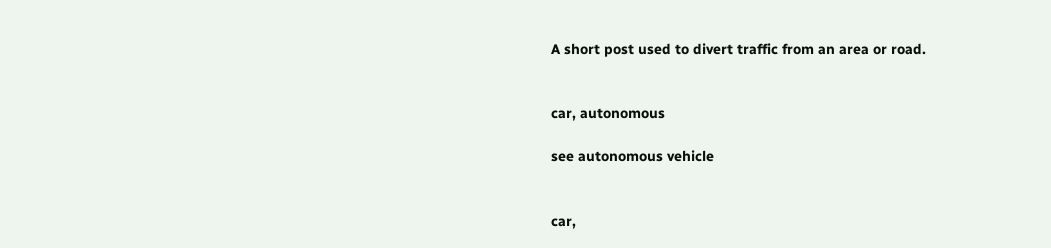A short post used to divert traffic from an area or road.


car, autonomous

see autonomous vehicle


car,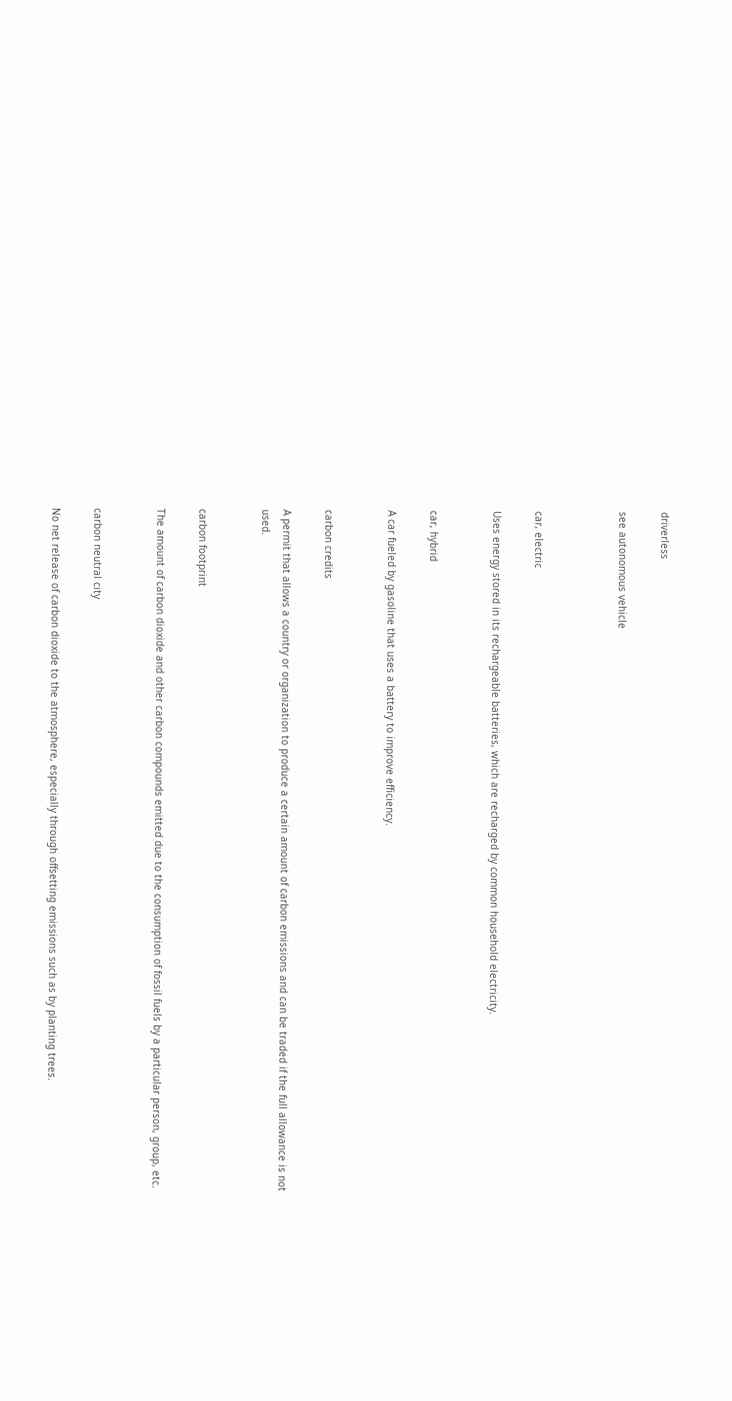driverless

see autonomous vehicle



car, electric

Uses energy stored in its rechargeable batteries, which are recharged by common household electricity.


car, hybrid

A car fueled by gasoline that uses a battery to improve efficiency.


carbon credits

A permit that allows a country or organization to produce a certain amount of carbon emissions and can be traded if the full allowance is not used.


carbon footprint

The amount of carbon dioxide and other carbon compounds emitted due to the consumption of fossil fuels by a particular person, group, etc.


carbon neutral city

No net release of carbon dioxide to the atmosphere, especially through offsetting emissions such as by planting trees.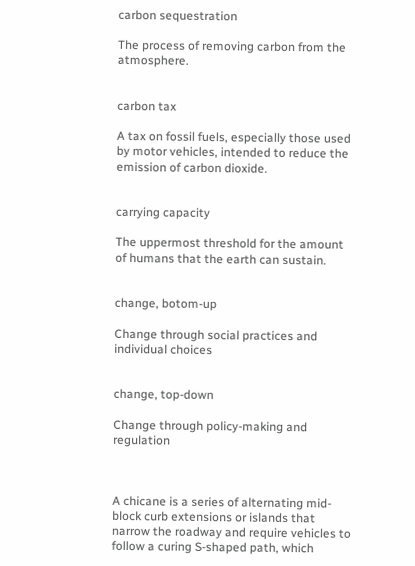carbon sequestration

The process of removing carbon from the atmosphere.


carbon tax

A tax on fossil fuels, especially those used by motor vehicles, intended to reduce the emission of carbon dioxide.


carrying capacity

The uppermost threshold for the amount of humans that the earth can sustain.


change, botom-up

Change through social practices and individual choices


change, top-down

Change through policy-making and regulation



A chicane is a series of alternating mid-block curb extensions or islands that narrow the roadway and require vehicles to follow a curing S-shaped path, which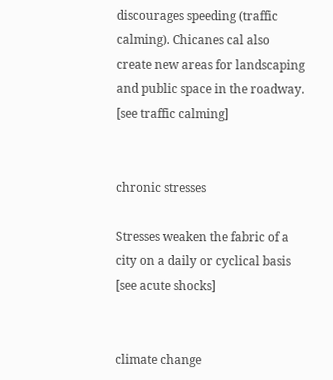discourages speeding (traffic calming). Chicanes cal also create new areas for landscaping and public space in the roadway. [see traffic calming]


chronic stresses

Stresses weaken the fabric of a city on a daily or cyclical basis [see acute shocks]


climate change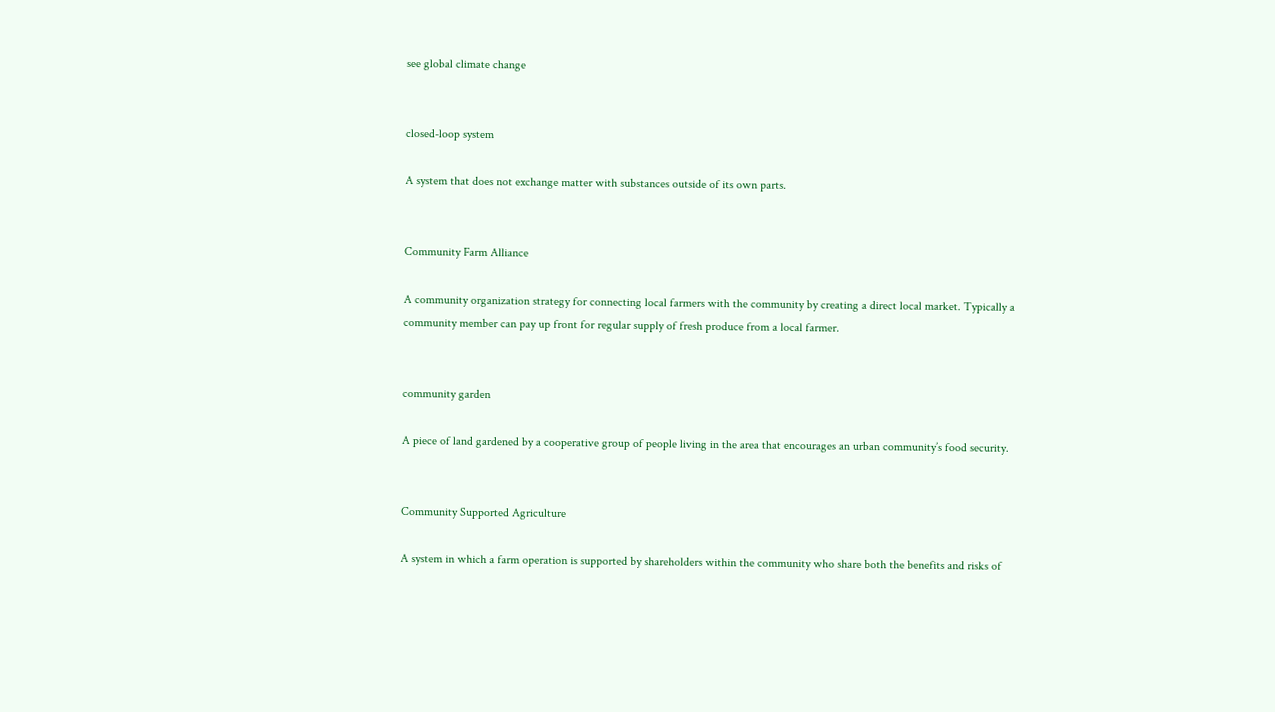see global climate change


closed-loop system

A system that does not exchange matter with substances outside of its own parts.


Community Farm Alliance

A community organization strategy for connecting local farmers with the community by creating a direct local market. Typically a community member can pay up front for regular supply of fresh produce from a local farmer.


community garden

A piece of land gardened by a cooperative group of people living in the area that encourages an urban community’s food security.


Community Supported Agriculture

A system in which a farm operation is supported by shareholders within the community who share both the benefits and risks of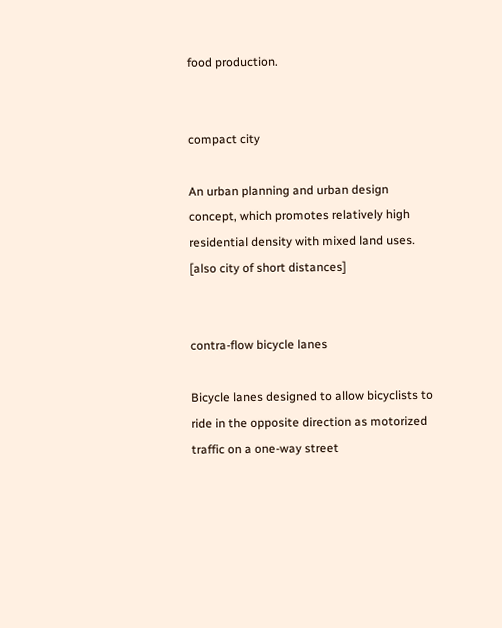food production.


compact city

An urban planning and urban design concept, which promotes relatively high residential density with mixed land uses. [also city of short distances]


contra-flow bicycle lanes

Bicycle lanes designed to allow bicyclists to ride in the opposite direction as motorized traffic on a one-way street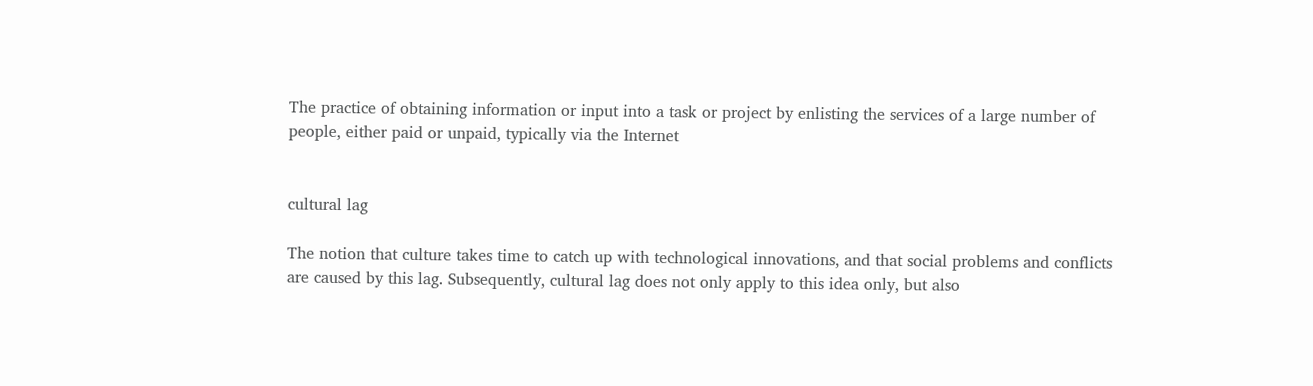The practice of obtaining information or input into a task or project by enlisting the services of a large number of people, either paid or unpaid, typically via the Internet


cultural lag

The notion that culture takes time to catch up with technological innovations, and that social problems and conflicts are caused by this lag. Subsequently, cultural lag does not only apply to this idea only, but also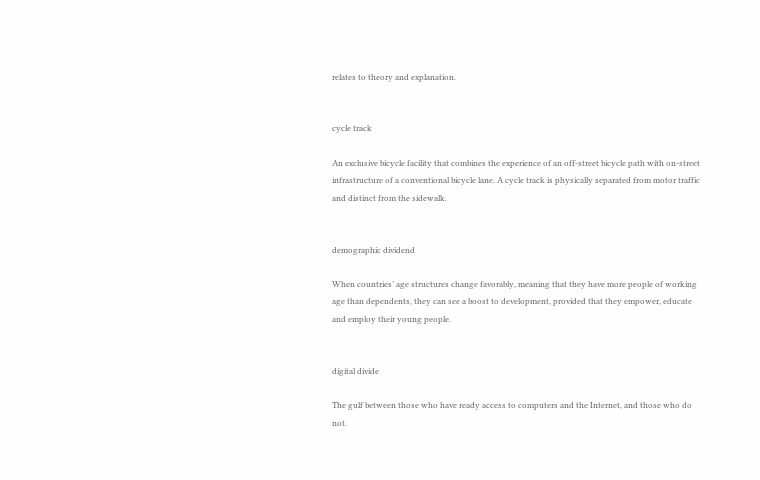relates to theory and explanation.


cycle track

An exclusive bicycle facility that combines the experience of an off-street bicycle path with on-street infrastructure of a conventional bicycle lane. A cycle track is physically separated from motor traffic and distinct from the sidewalk.


demographic dividend

When countries’ age structures change favorably, meaning that they have more people of working age than dependents, they can see a boost to development, provided that they empower, educate and employ their young people.


digital divide

The gulf between those who have ready access to computers and the Internet, and those who do not.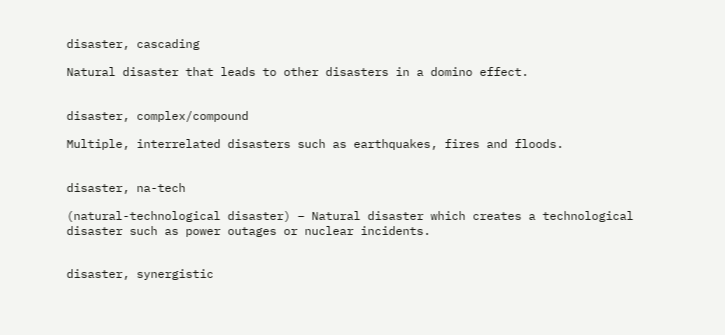disaster, cascading

Natural disaster that leads to other disasters in a domino effect.


disaster, complex/compound

Multiple, interrelated disasters such as earthquakes, fires and floods.


disaster, na-tech

(natural-technological disaster) – Natural disaster which creates a technological disaster such as power outages or nuclear incidents.


disaster, synergistic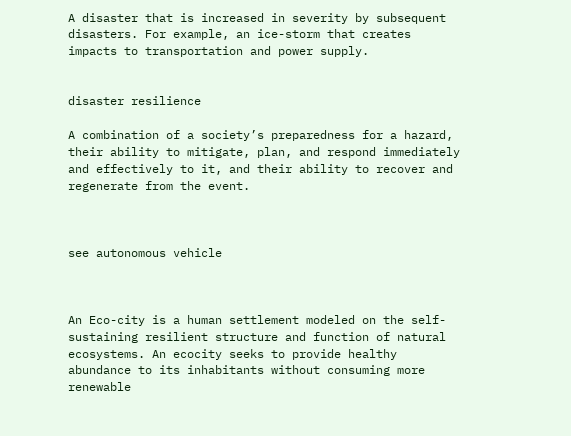A disaster that is increased in severity by subsequent disasters. For example, an ice-storm that creates impacts to transportation and power supply.


disaster resilience

A combination of a society’s preparedness for a hazard, their ability to mitigate, plan, and respond immediately and effectively to it, and their ability to recover and regenerate from the event.



see autonomous vehicle



An Eco-city is a human settlement modeled on the self-sustaining resilient structure and function of natural ecosystems. An ecocity seeks to provide healthy abundance to its inhabitants without consuming more renewable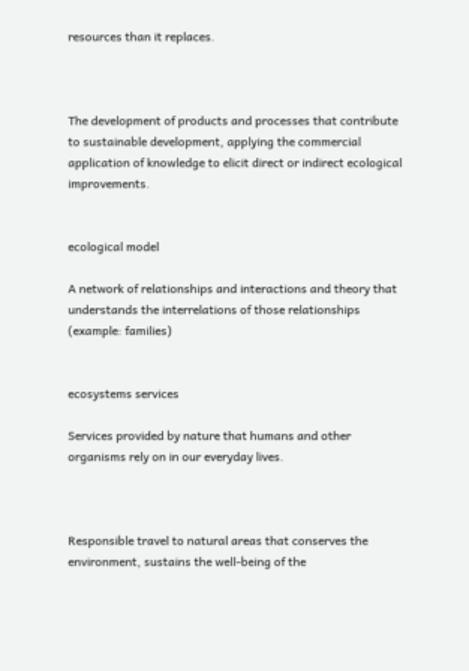resources than it replaces.



The development of products and processes that contribute to sustainable development, applying the commercial application of knowledge to elicit direct or indirect ecological improvements.


ecological model

A network of relationships and interactions and theory that understands the interrelations of those relationships (example: families)


ecosystems services

Services provided by nature that humans and other organisms rely on in our everyday lives.



Responsible travel to natural areas that conserves the environment, sustains the well-being of the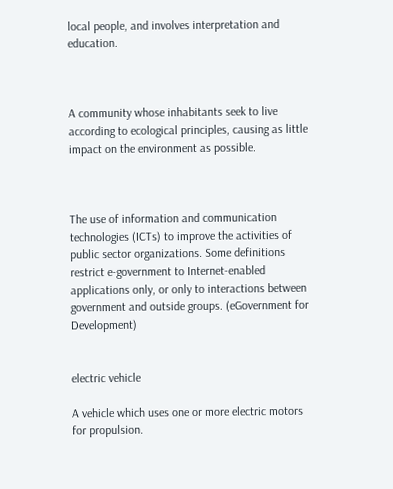local people, and involves interpretation and education.



A community whose inhabitants seek to live according to ecological principles, causing as little impact on the environment as possible.



The use of information and communication technologies (ICTs) to improve the activities of public sector organizations. Some definitions restrict e-government to Internet-enabled applications only, or only to interactions between government and outside groups. (eGovernment for Development)


electric vehicle

A vehicle which uses one or more electric motors for propulsion.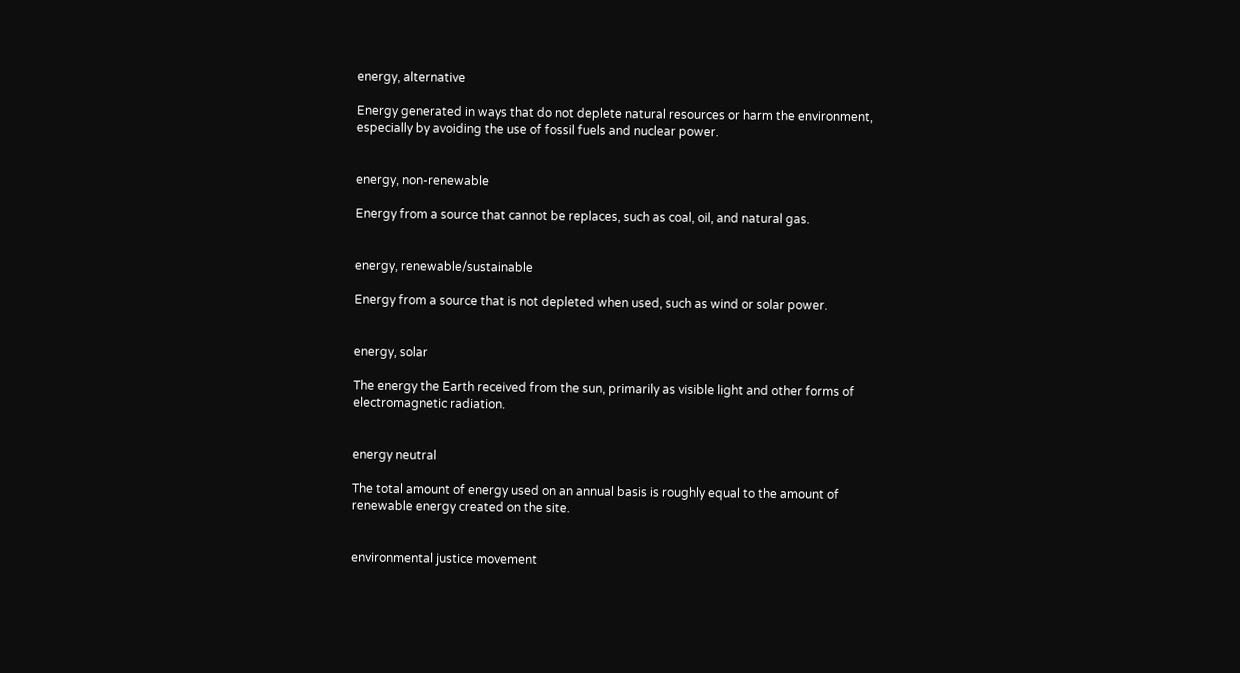energy, alternative

Energy generated in ways that do not deplete natural resources or harm the environment, especially by avoiding the use of fossil fuels and nuclear power.


energy, non-renewable

Energy from a source that cannot be replaces, such as coal, oil, and natural gas.


energy, renewable/sustainable

Energy from a source that is not depleted when used, such as wind or solar power.


energy, solar

The energy the Earth received from the sun, primarily as visible light and other forms of electromagnetic radiation.


energy neutral

The total amount of energy used on an annual basis is roughly equal to the amount of renewable energy created on the site.


environmental justice movement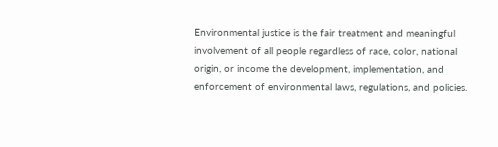Environmental justice is the fair treatment and meaningful involvement of all people regardless of race, color, national origin, or income the development, implementation, and enforcement of environmental laws, regulations, and policies.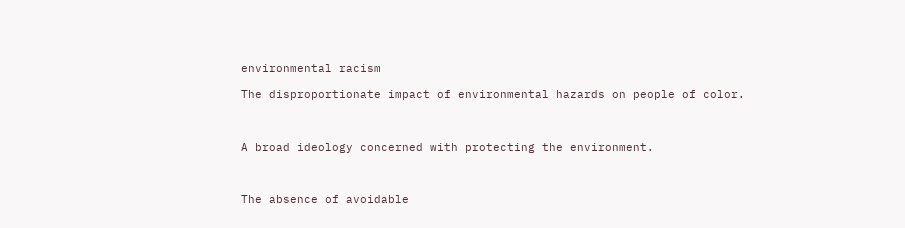environmental racism

The disproportionate impact of environmental hazards on people of color.



A broad ideology concerned with protecting the environment.



The absence of avoidable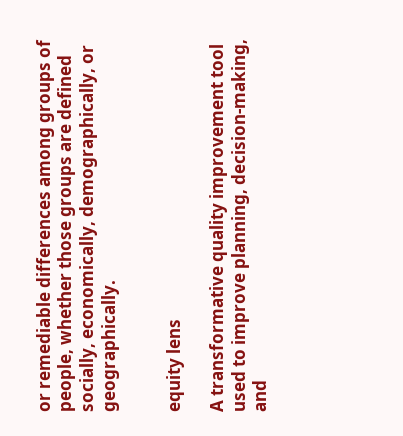or remediable differences among groups of people, whether those groups are defined socially, economically, demographically, or geographically.


equity lens

A transformative quality improvement tool used to improve planning, decision-making, and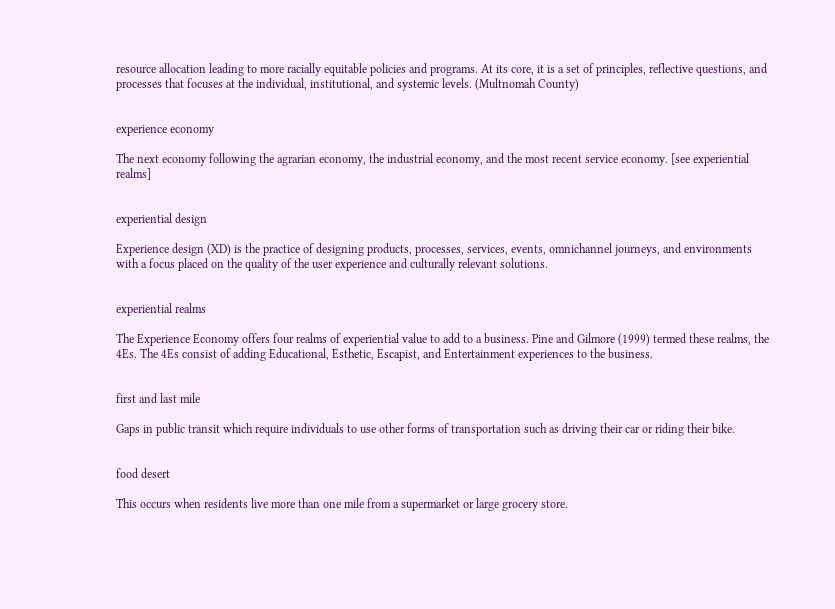resource allocation leading to more racially equitable policies and programs. At its core, it is a set of principles, reflective questions, and processes that focuses at the individual, institutional, and systemic levels. (Multnomah County)


experience economy

The next economy following the agrarian economy, the industrial economy, and the most recent service economy. [see experiential realms]


experiential design

Experience design (XD) is the practice of designing products, processes, services, events, omnichannel journeys, and environments with a focus placed on the quality of the user experience and culturally relevant solutions.


experiential realms

The Experience Economy offers four realms of experiential value to add to a business. Pine and Gilmore (1999) termed these realms, the 4Es. The 4Es consist of adding Educational, Esthetic, Escapist, and Entertainment experiences to the business.


first and last mile

Gaps in public transit which require individuals to use other forms of transportation such as driving their car or riding their bike.


food desert

This occurs when residents live more than one mile from a supermarket or large grocery store.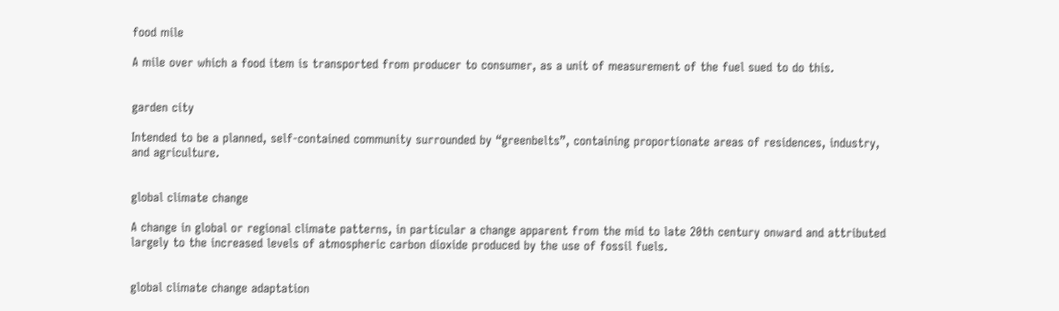food mile

A mile over which a food item is transported from producer to consumer, as a unit of measurement of the fuel sued to do this.


garden city

Intended to be a planned, self-contained community surrounded by “greenbelts”, containing proportionate areas of residences, industry, and agriculture.


global climate change

A change in global or regional climate patterns, in particular a change apparent from the mid to late 20th century onward and attributed largely to the increased levels of atmospheric carbon dioxide produced by the use of fossil fuels.


global climate change adaptation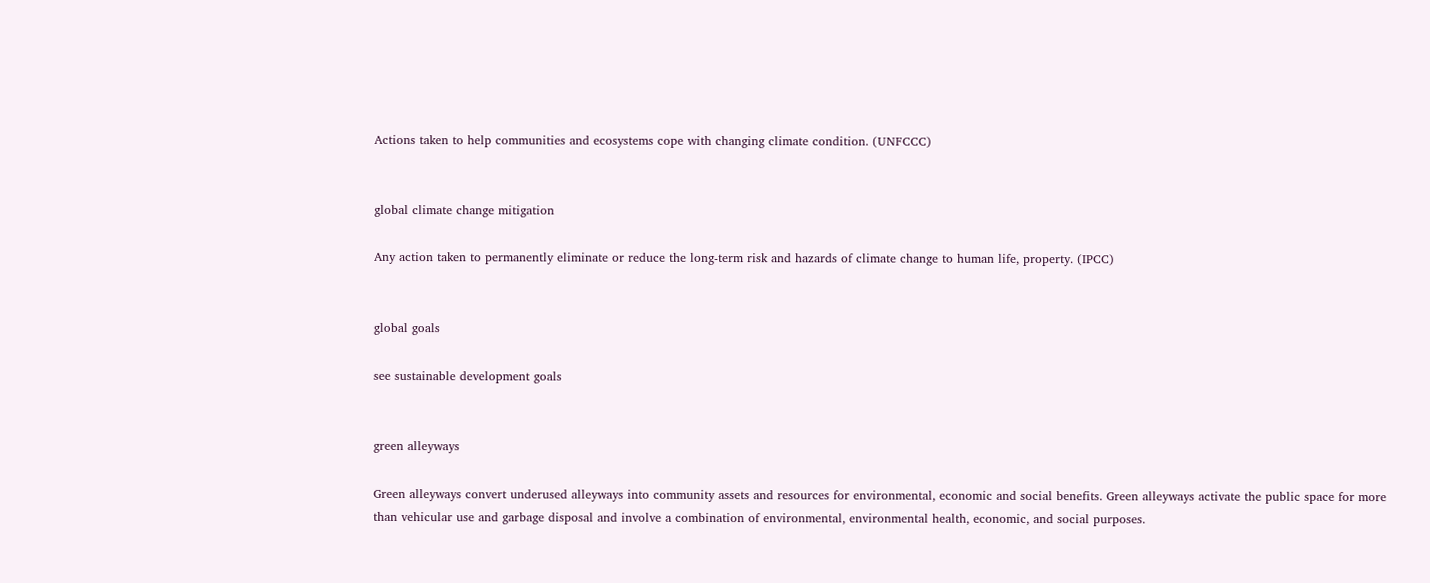Actions taken to help communities and ecosystems cope with changing climate condition. (UNFCCC)


global climate change mitigation

Any action taken to permanently eliminate or reduce the long-term risk and hazards of climate change to human life, property. (IPCC)


global goals

see sustainable development goals


green alleyways

Green alleyways convert underused alleyways into community assets and resources for environmental, economic and social benefits. Green alleyways activate the public space for more than vehicular use and garbage disposal and involve a combination of environmental, environmental health, economic, and social purposes.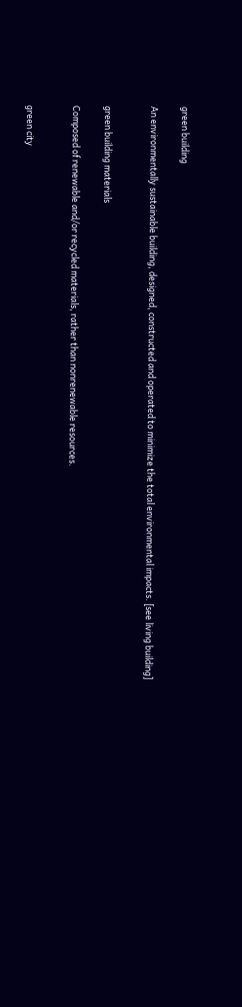green building

An environmentally sustainable building, designed, constructed and operated to minimize the total environmental impacts. [see living building]


green building materials

Composed of renewable and/or recycled materials, rather than nonrenewable resources.


green city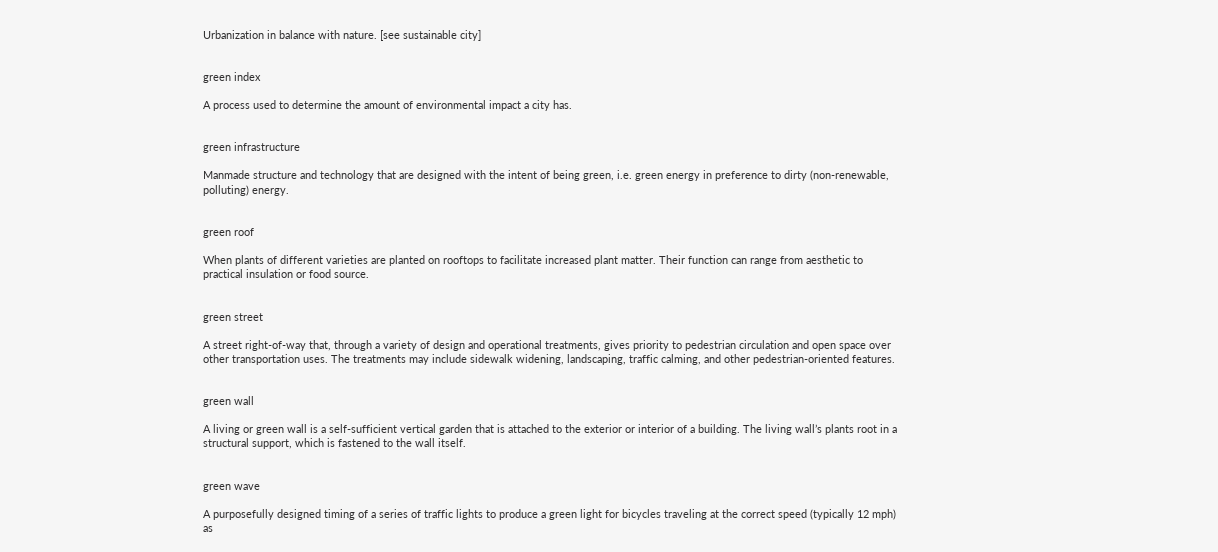Urbanization in balance with nature. [see sustainable city]


green index

A process used to determine the amount of environmental impact a city has.


green infrastructure

Manmade structure and technology that are designed with the intent of being green, i.e. green energy in preference to dirty (non-renewable, polluting) energy.


green roof

When plants of different varieties are planted on rooftops to facilitate increased plant matter. Their function can range from aesthetic to practical insulation or food source.


green street

A street right-of-way that, through a variety of design and operational treatments, gives priority to pedestrian circulation and open space over other transportation uses. The treatments may include sidewalk widening, landscaping, traffic calming, and other pedestrian-oriented features.


green wall

A living or green wall is a self-sufficient vertical garden that is attached to the exterior or interior of a building. The living wall’s plants root in a structural support, which is fastened to the wall itself.


green wave

A purposefully designed timing of a series of traffic lights to produce a green light for bicycles traveling at the correct speed (typically 12 mph) as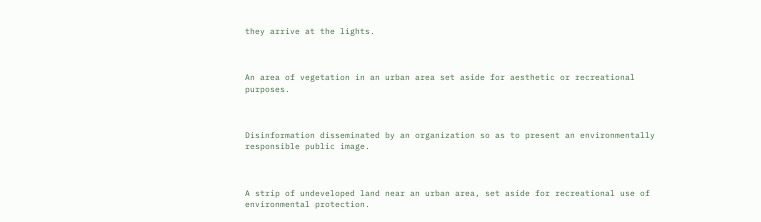they arrive at the lights.



An area of vegetation in an urban area set aside for aesthetic or recreational purposes.



Disinformation disseminated by an organization so as to present an environmentally responsible public image.



A strip of undeveloped land near an urban area, set aside for recreational use of environmental protection.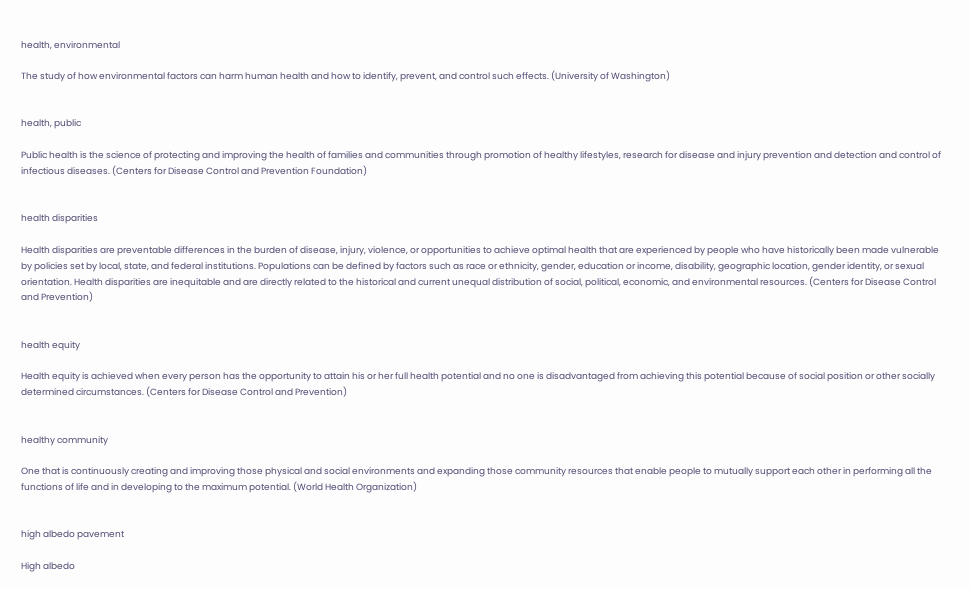health, environmental

The study of how environmental factors can harm human health and how to identify, prevent, and control such effects. (University of Washington)


health, public

Public health is the science of protecting and improving the health of families and communities through promotion of healthy lifestyles, research for disease and injury prevention and detection and control of infectious diseases. (Centers for Disease Control and Prevention Foundation)


health disparities

Health disparities are preventable differences in the burden of disease, injury, violence, or opportunities to achieve optimal health that are experienced by people who have historically been made vulnerable by policies set by local, state, and federal institutions. Populations can be defined by factors such as race or ethnicity, gender, education or income, disability, geographic location, gender identity, or sexual orientation. Health disparities are inequitable and are directly related to the historical and current unequal distribution of social, political, economic, and environmental resources. (Centers for Disease Control and Prevention)


health equity

Health equity is achieved when every person has the opportunity to attain his or her full health potential and no one is disadvantaged from achieving this potential because of social position or other socially determined circumstances. (Centers for Disease Control and Prevention)


healthy community

One that is continuously creating and improving those physical and social environments and expanding those community resources that enable people to mutually support each other in performing all the functions of life and in developing to the maximum potential. (World Health Organization)


high albedo pavement

High albedo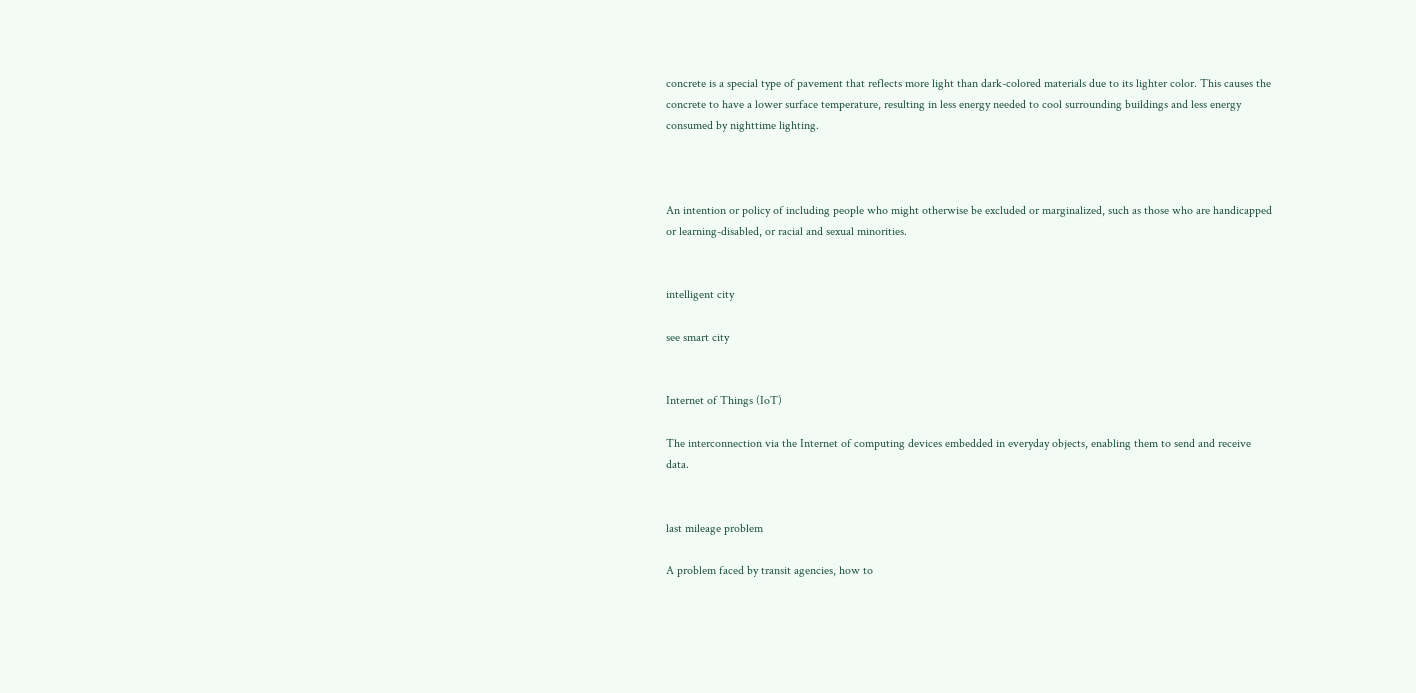concrete is a special type of pavement that reflects more light than dark-colored materials due to its lighter color. This causes the concrete to have a lower surface temperature, resulting in less energy needed to cool surrounding buildings and less energy consumed by nighttime lighting.



An intention or policy of including people who might otherwise be excluded or marginalized, such as those who are handicapped or learning-disabled, or racial and sexual minorities.


intelligent city

see smart city


Internet of Things (IoT)

The interconnection via the Internet of computing devices embedded in everyday objects, enabling them to send and receive data.


last mileage problem

A problem faced by transit agencies, how to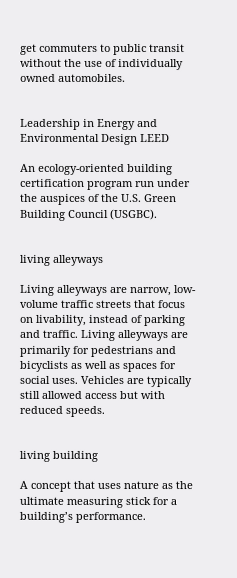get commuters to public transit without the use of individually owned automobiles.


Leadership in Energy and Environmental Design LEED

An ecology-oriented building certification program run under the auspices of the U.S. Green Building Council (USGBC).


living alleyways

Living alleyways are narrow, low-volume traffic streets that focus on livability, instead of parking and traffic. Living alleyways are primarily for pedestrians and bicyclists as well as spaces for social uses. Vehicles are typically still allowed access but with reduced speeds.


living building

A concept that uses nature as the ultimate measuring stick for a building’s performance.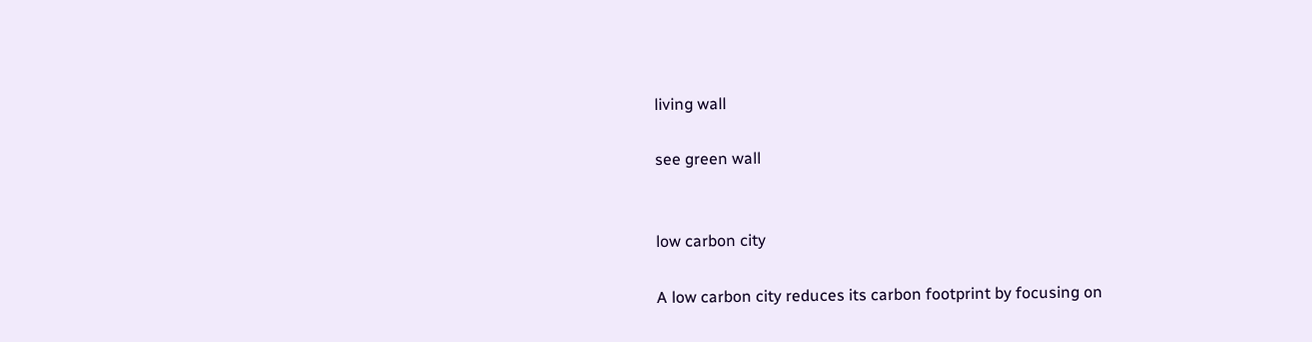living wall

see green wall


low carbon city

A low carbon city reduces its carbon footprint by focusing on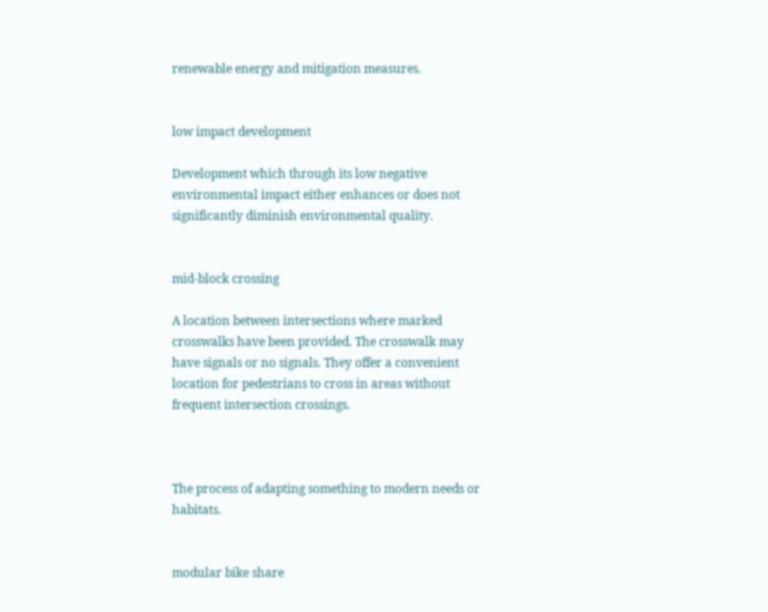renewable energy and mitigation measures.


low impact development

Development which through its low negative environmental impact either enhances or does not significantly diminish environmental quality.


mid-block crossing

A location between intersections where marked crosswalks have been provided. The crosswalk may have signals or no signals. They offer a convenient location for pedestrians to cross in areas without frequent intersection crossings.



The process of adapting something to modern needs or habitats.


modular bike share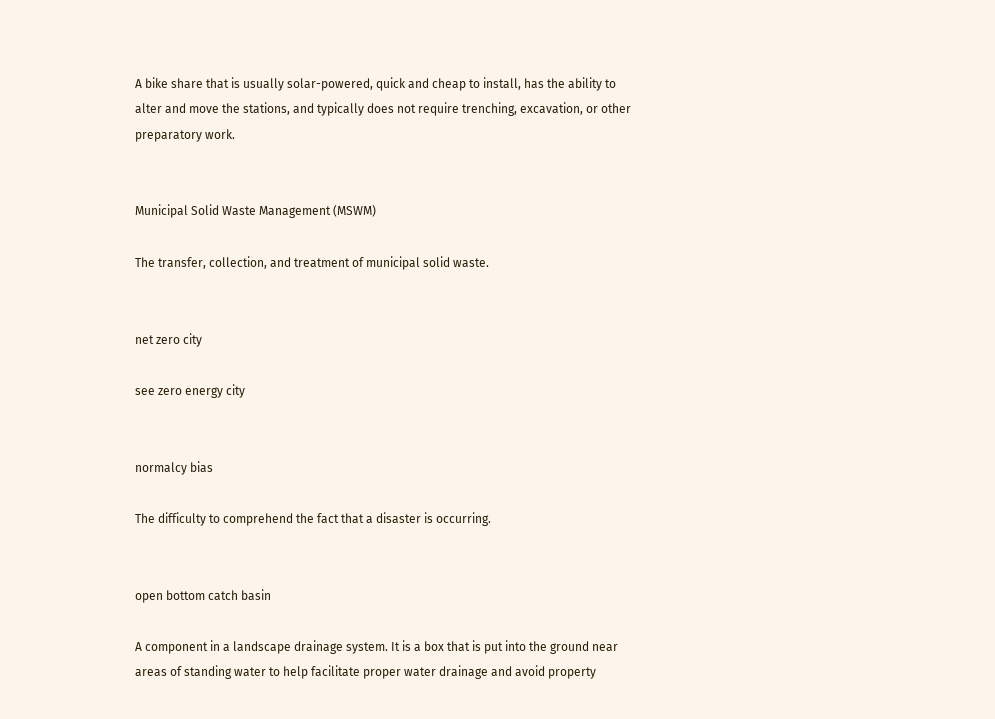A bike share that is usually solar-powered, quick and cheap to install, has the ability to alter and move the stations, and typically does not require trenching, excavation, or other preparatory work.


Municipal Solid Waste Management (MSWM)

The transfer, collection, and treatment of municipal solid waste.


net zero city

see zero energy city


normalcy bias

The difficulty to comprehend the fact that a disaster is occurring.


open bottom catch basin

A component in a landscape drainage system. It is a box that is put into the ground near areas of standing water to help facilitate proper water drainage and avoid property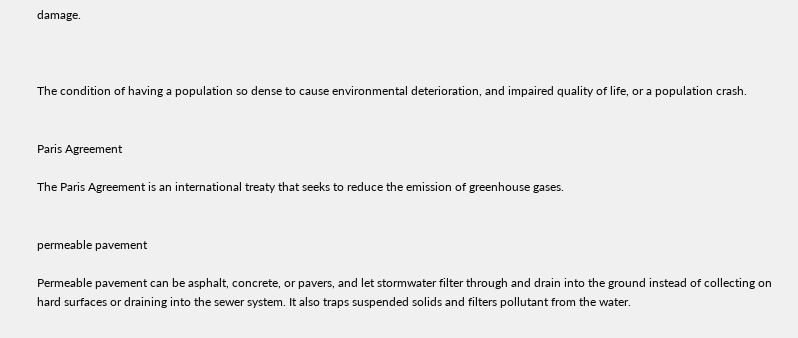damage.



The condition of having a population so dense to cause environmental deterioration, and impaired quality of life, or a population crash.


Paris Agreement

The Paris Agreement is an international treaty that seeks to reduce the emission of greenhouse gases.


permeable pavement

Permeable pavement can be asphalt, concrete, or pavers, and let stormwater filter through and drain into the ground instead of collecting on hard surfaces or draining into the sewer system. It also traps suspended solids and filters pollutant from the water.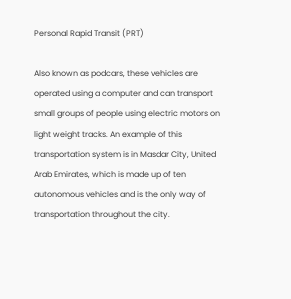Personal Rapid Transit (PRT)

Also known as podcars, these vehicles are operated using a computer and can transport small groups of people using electric motors on light weight tracks. An example of this transportation system is in Masdar City, United Arab Emirates, which is made up of ten autonomous vehicles and is the only way of transportation throughout the city.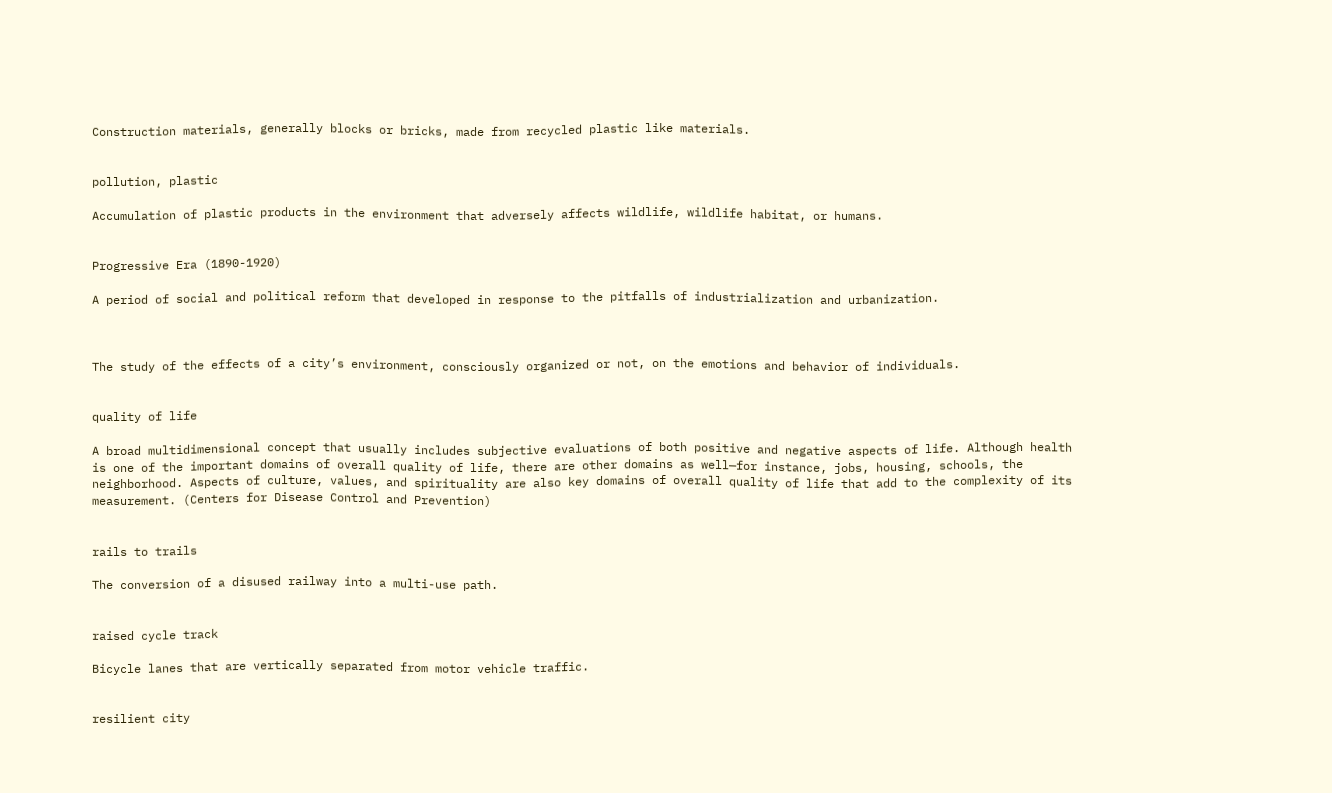Construction materials, generally blocks or bricks, made from recycled plastic like materials.


pollution, plastic

Accumulation of plastic products in the environment that adversely affects wildlife, wildlife habitat, or humans.


Progressive Era (1890-1920)

A period of social and political reform that developed in response to the pitfalls of industrialization and urbanization.



The study of the effects of a city’s environment, consciously organized or not, on the emotions and behavior of individuals.


quality of life

A broad multidimensional concept that usually includes subjective evaluations of both positive and negative aspects of life. Although health is one of the important domains of overall quality of life, there are other domains as well—for instance, jobs, housing, schools, the neighborhood. Aspects of culture, values, and spirituality are also key domains of overall quality of life that add to the complexity of its measurement. (Centers for Disease Control and Prevention)


rails to trails

The conversion of a disused railway into a multi-use path.


raised cycle track

Bicycle lanes that are vertically separated from motor vehicle traffic.


resilient city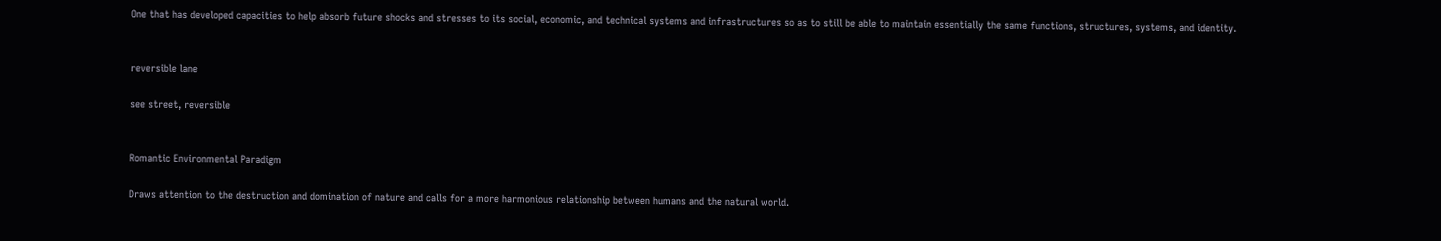One that has developed capacities to help absorb future shocks and stresses to its social, economic, and technical systems and infrastructures so as to still be able to maintain essentially the same functions, structures, systems, and identity.


reversible lane

see street, reversible


Romantic Environmental Paradigm

Draws attention to the destruction and domination of nature and calls for a more harmonious relationship between humans and the natural world.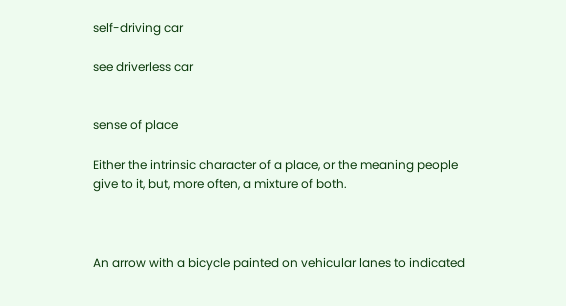self-driving car

see driverless car


sense of place

Either the intrinsic character of a place, or the meaning people give to it, but, more often, a mixture of both.



An arrow with a bicycle painted on vehicular lanes to indicated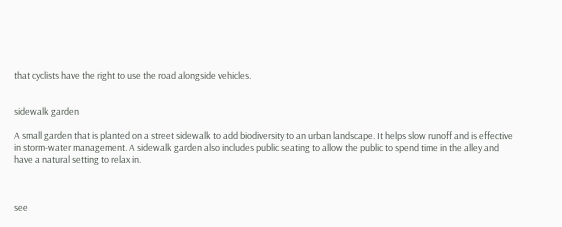that cyclists have the right to use the road alongside vehicles.


sidewalk garden

A small garden that is planted on a street sidewalk to add biodiversity to an urban landscape. It helps slow runoff and is effective in storm-water management. A sidewalk garden also includes public seating to allow the public to spend time in the alley and have a natural setting to relax in.



see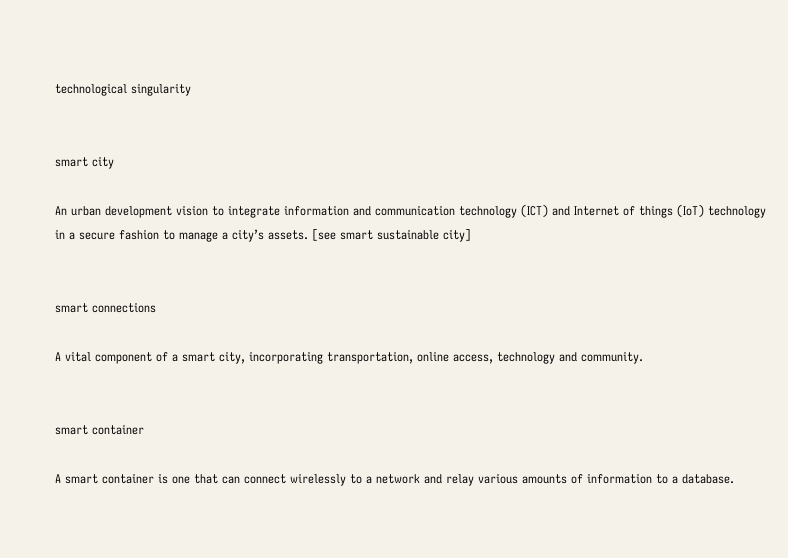technological singularity


smart city

An urban development vision to integrate information and communication technology (ICT) and Internet of things (IoT) technology in a secure fashion to manage a city’s assets. [see smart sustainable city]


smart connections

A vital component of a smart city, incorporating transportation, online access, technology and community.


smart container

A smart container is one that can connect wirelessly to a network and relay various amounts of information to a database.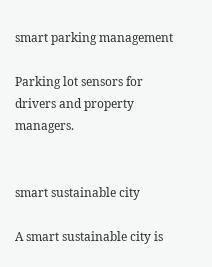smart parking management

Parking lot sensors for drivers and property managers.


smart sustainable city

A smart sustainable city is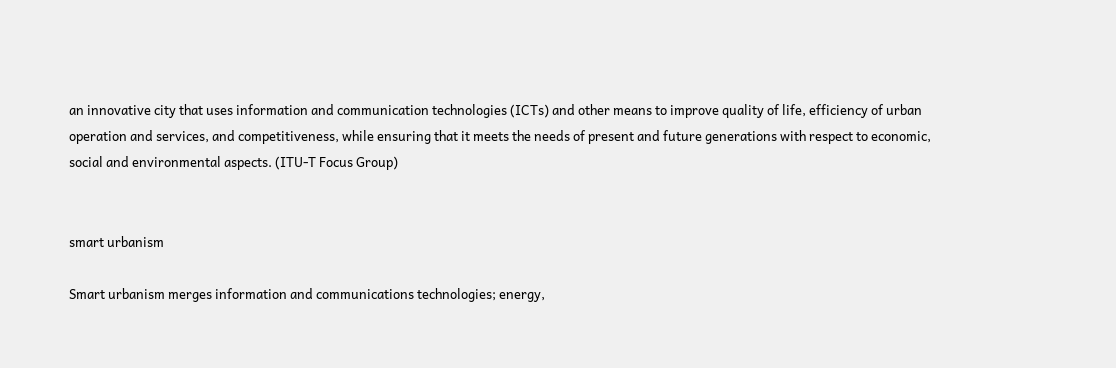an innovative city that uses information and communication technologies (ICTs) and other means to improve quality of life, efficiency of urban operation and services, and competitiveness, while ensuring that it meets the needs of present and future generations with respect to economic, social and environmental aspects. (ITU-T Focus Group)


smart urbanism

Smart urbanism merges information and communications technologies; energy,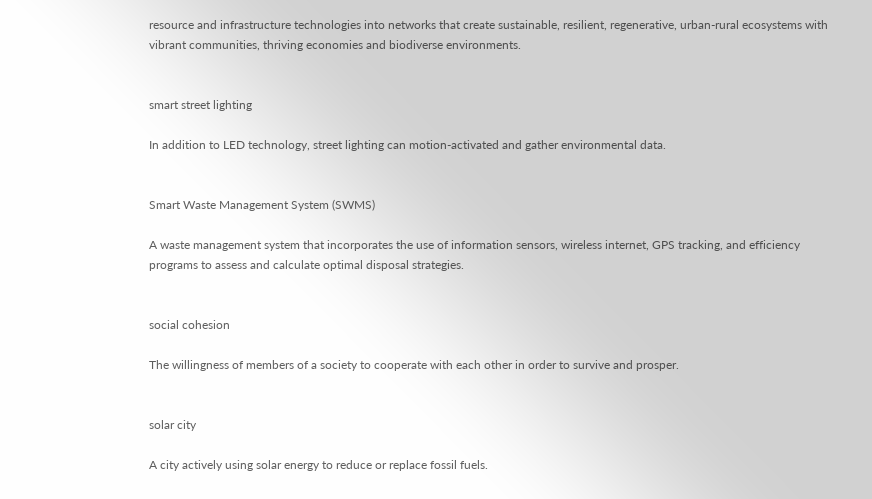resource and infrastructure technologies into networks that create sustainable, resilient, regenerative, urban-rural ecosystems with vibrant communities, thriving economies and biodiverse environments.


smart street lighting

In addition to LED technology, street lighting can motion-activated and gather environmental data.


Smart Waste Management System (SWMS)

A waste management system that incorporates the use of information sensors, wireless internet, GPS tracking, and efficiency programs to assess and calculate optimal disposal strategies.


social cohesion

The willingness of members of a society to cooperate with each other in order to survive and prosper.


solar city

A city actively using solar energy to reduce or replace fossil fuels.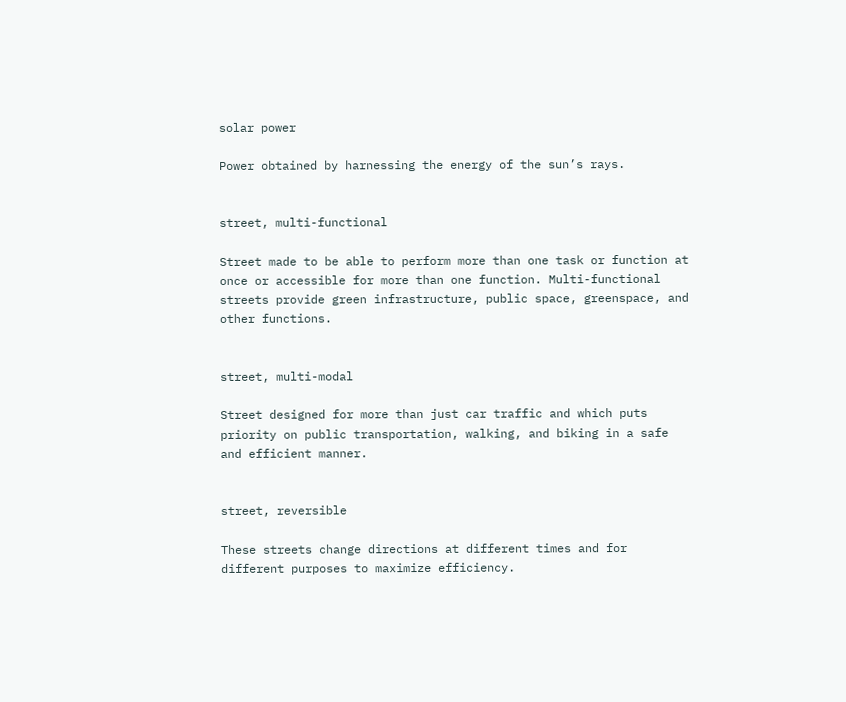solar power

Power obtained by harnessing the energy of the sun’s rays.


street, multi-functional

Street made to be able to perform more than one task or function at once or accessible for more than one function. Multi-functional streets provide green infrastructure, public space, greenspace, and other functions.


street, multi-modal

Street designed for more than just car traffic and which puts priority on public transportation, walking, and biking in a safe and efficient manner.


street, reversible

These streets change directions at different times and for different purposes to maximize efficiency.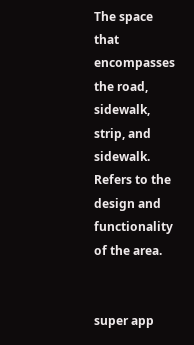The space that encompasses the road, sidewalk, strip, and sidewalk. Refers to the design and functionality of the area.


super app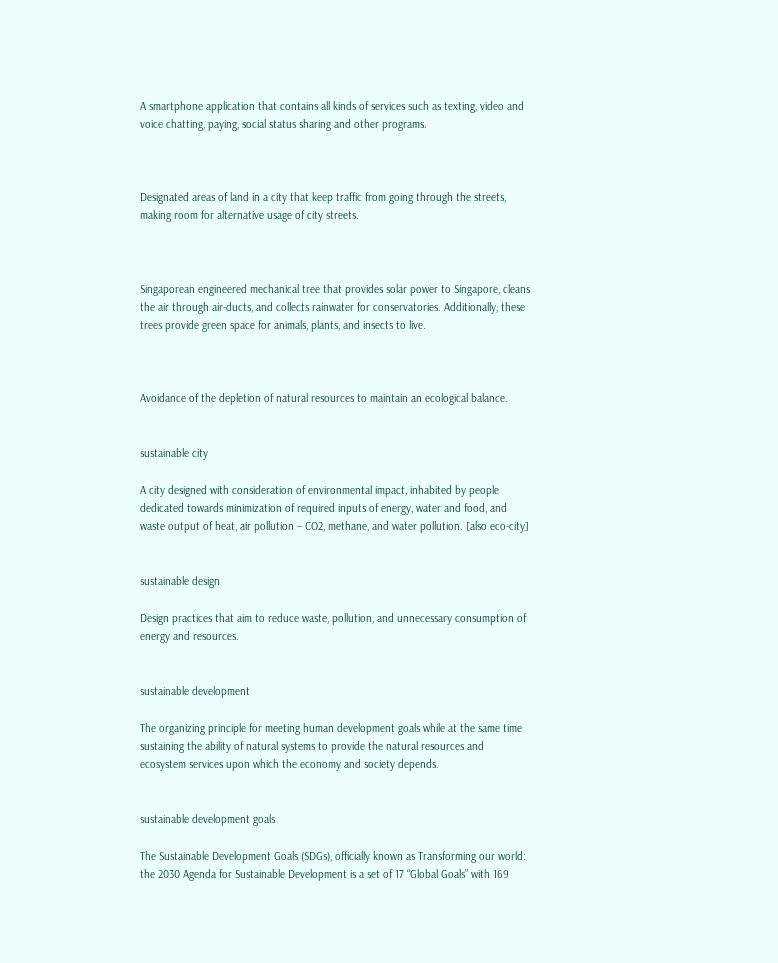A smartphone application that contains all kinds of services such as texting, video and voice chatting, paying, social status sharing and other programs.



Designated areas of land in a city that keep traffic from going through the streets, making room for alternative usage of city streets.



Singaporean engineered mechanical tree that provides solar power to Singapore, cleans the air through air-ducts, and collects rainwater for conservatories. Additionally, these trees provide green space for animals, plants, and insects to live.



Avoidance of the depletion of natural resources to maintain an ecological balance.


sustainable city

A city designed with consideration of environmental impact, inhabited by people dedicated towards minimization of required inputs of energy, water and food, and waste output of heat, air pollution – CO2, methane, and water pollution. [also eco-city]


sustainable design

Design practices that aim to reduce waste, pollution, and unnecessary consumption of energy and resources.


sustainable development

The organizing principle for meeting human development goals while at the same time sustaining the ability of natural systems to provide the natural resources and ecosystem services upon which the economy and society depends.


sustainable development goals

The Sustainable Development Goals (SDGs), officially known as Transforming our world: the 2030 Agenda for Sustainable Development is a set of 17 “Global Goals” with 169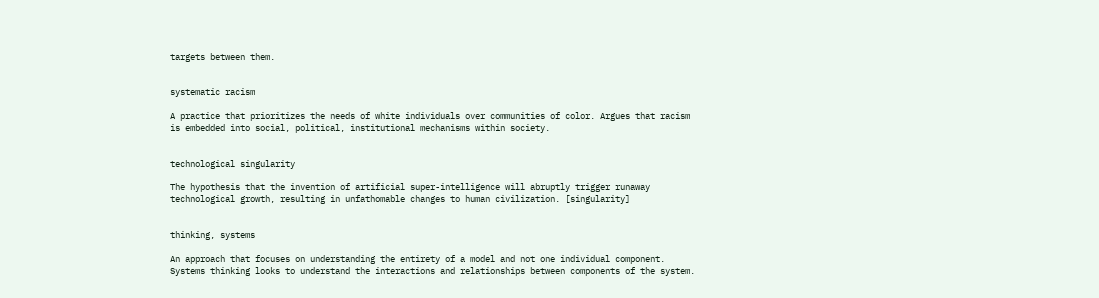targets between them.


systematic racism

A practice that prioritizes the needs of white individuals over communities of color. Argues that racism is embedded into social, political, institutional mechanisms within society.


technological singularity

The hypothesis that the invention of artificial super-intelligence will abruptly trigger runaway technological growth, resulting in unfathomable changes to human civilization. [singularity]


thinking, systems

An approach that focuses on understanding the entirety of a model and not one individual component. Systems thinking looks to understand the interactions and relationships between components of the system.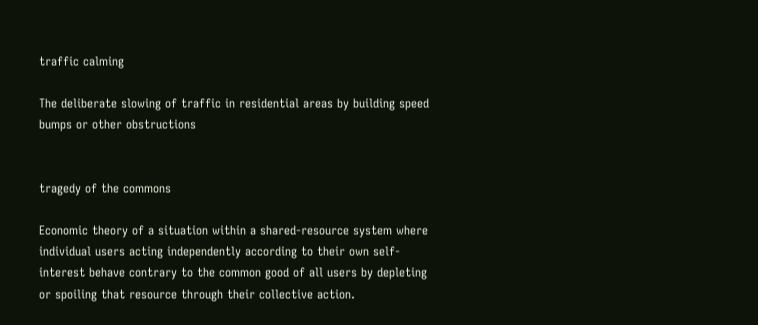traffic calming

The deliberate slowing of traffic in residential areas by building speed bumps or other obstructions


tragedy of the commons

Economic theory of a situation within a shared-resource system where individual users acting independently according to their own self-interest behave contrary to the common good of all users by depleting or spoiling that resource through their collective action.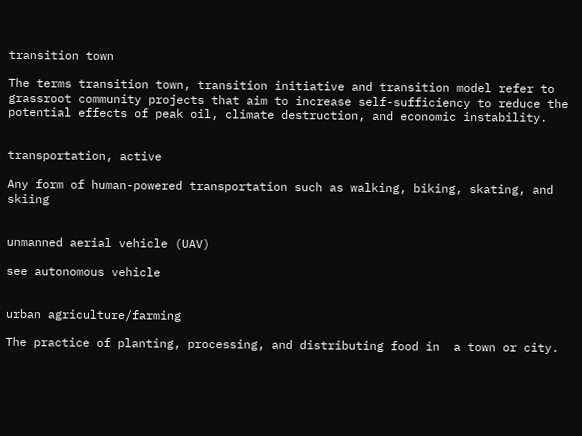transition town

The terms transition town, transition initiative and transition model refer to grassroot community projects that aim to increase self-sufficiency to reduce the potential effects of peak oil, climate destruction, and economic instability.


transportation, active

Any form of human-powered transportation such as walking, biking, skating, and skiing


unmanned aerial vehicle (UAV)

see autonomous vehicle


urban agriculture/farming

The practice of planting, processing, and distributing food in  a town or city.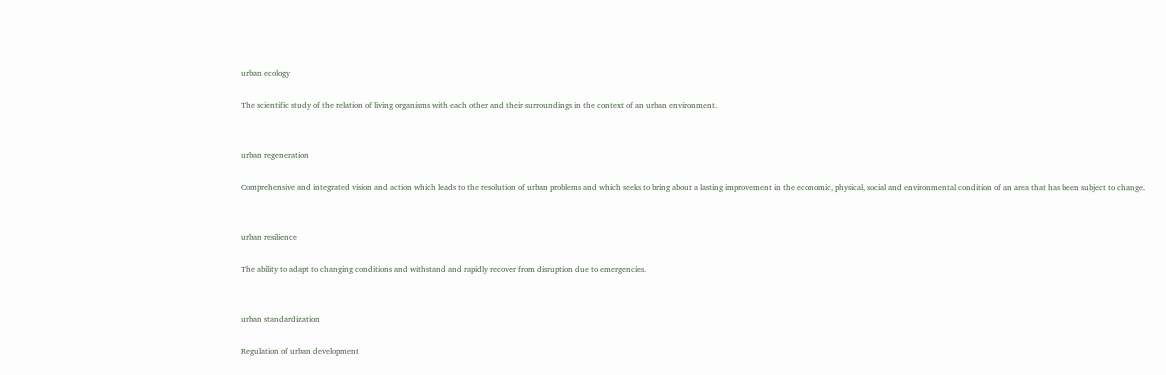urban ecology

The scientific study of the relation of living organisms with each other and their surroundings in the context of an urban environment.


urban regeneration

Comprehensive and integrated vision and action which leads to the resolution of urban problems and which seeks to bring about a lasting improvement in the economic, physical, social and environmental condition of an area that has been subject to change.


urban resilience

The ability to adapt to changing conditions and withstand and rapidly recover from disruption due to emergencies.


urban standardization

Regulation of urban development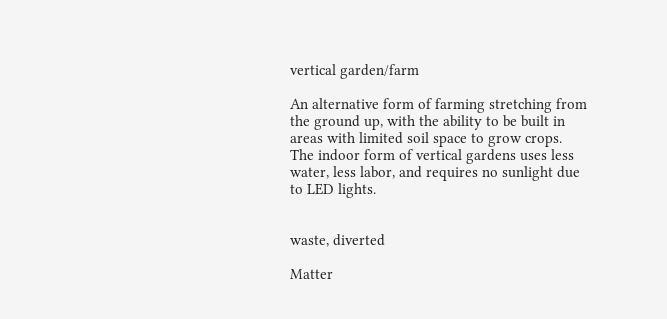vertical garden/farm

An alternative form of farming stretching from the ground up, with the ability to be built in areas with limited soil space to grow crops. The indoor form of vertical gardens uses less water, less labor, and requires no sunlight due to LED lights.


waste, diverted

Matter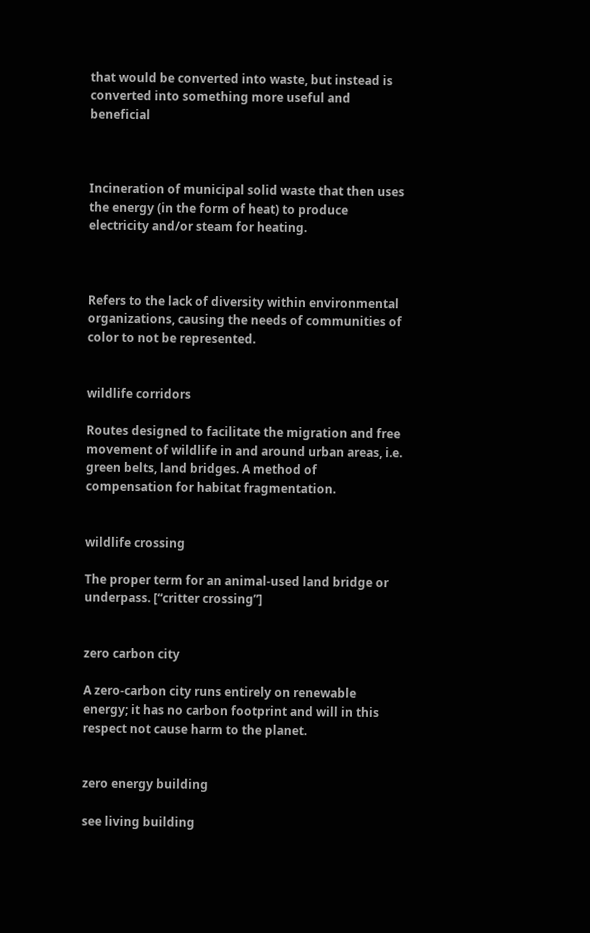that would be converted into waste, but instead is converted into something more useful and beneficial



Incineration of municipal solid waste that then uses the energy (in the form of heat) to produce electricity and/or steam for heating.



Refers to the lack of diversity within environmental organizations, causing the needs of communities of color to not be represented.


wildlife corridors

Routes designed to facilitate the migration and free movement of wildlife in and around urban areas, i.e. green belts, land bridges. A method of compensation for habitat fragmentation.


wildlife crossing

The proper term for an animal-used land bridge or underpass. [“critter crossing”]


zero carbon city

A zero-carbon city runs entirely on renewable energy; it has no carbon footprint and will in this respect not cause harm to the planet.


zero energy building

see living building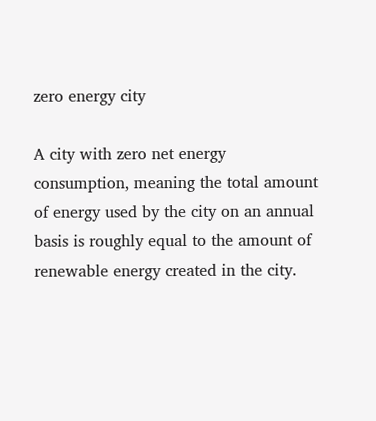zero energy city

A city with zero net energy consumption, meaning the total amount of energy used by the city on an annual basis is roughly equal to the amount of renewable energy created in the city.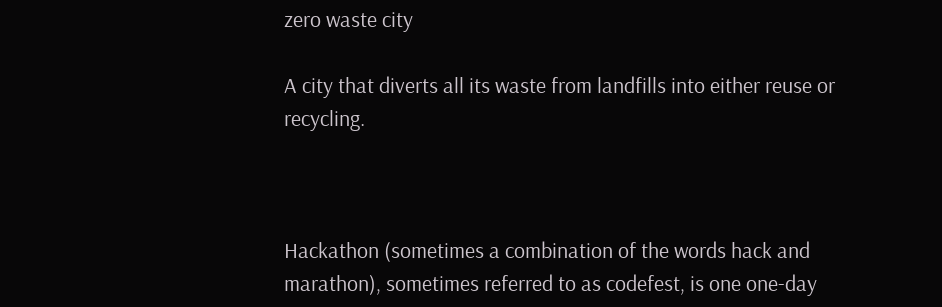zero waste city

A city that diverts all its waste from landfills into either reuse or recycling.



Hackathon (sometimes a combination of the words hack and marathon), sometimes referred to as codefest, is one one-day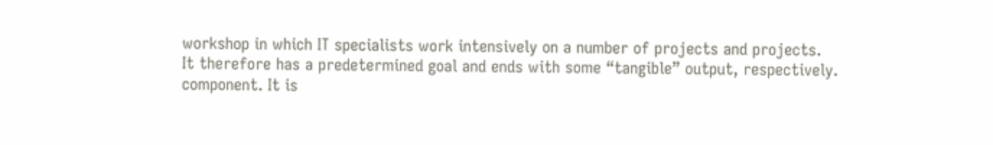workshop in which IT specialists work intensively on a number of projects and projects.
It therefore has a predetermined goal and ends with some “tangible” output, respectively. component. It is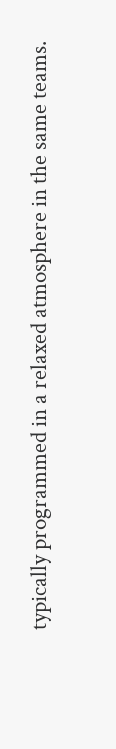typically programmed in a relaxed atmosphere in the same teams.